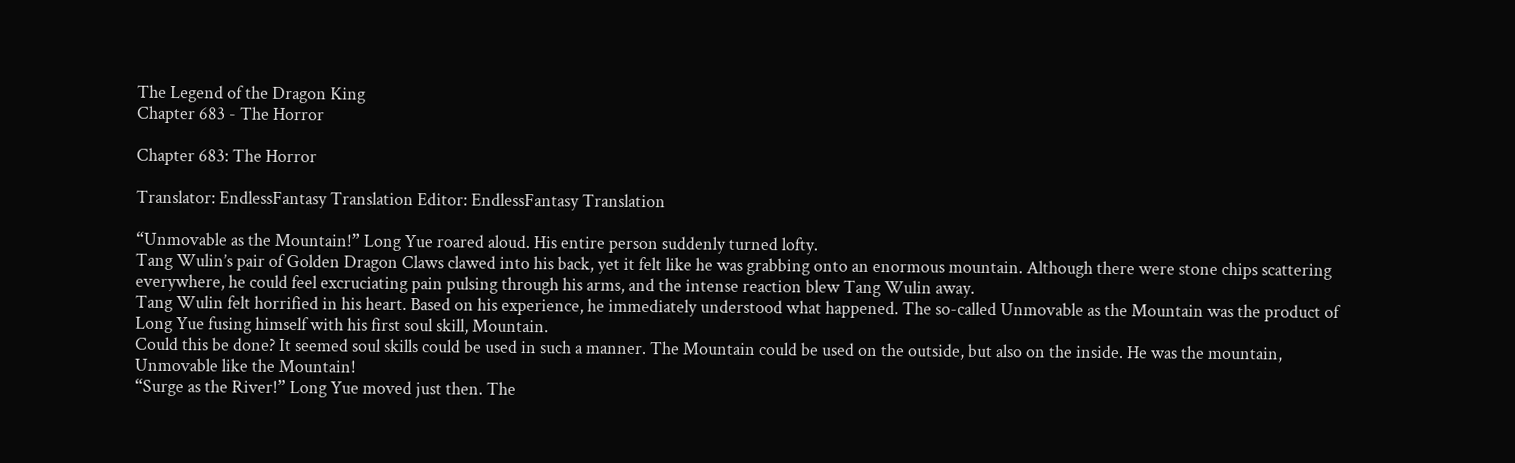The Legend of the Dragon King
Chapter 683 - The Horror

Chapter 683: The Horror

Translator: EndlessFantasy Translation Editor: EndlessFantasy Translation

“Unmovable as the Mountain!” Long Yue roared aloud. His entire person suddenly turned lofty.
Tang Wulin’s pair of Golden Dragon Claws clawed into his back, yet it felt like he was grabbing onto an enormous mountain. Although there were stone chips scattering everywhere, he could feel excruciating pain pulsing through his arms, and the intense reaction blew Tang Wulin away.
Tang Wulin felt horrified in his heart. Based on his experience, he immediately understood what happened. The so-called Unmovable as the Mountain was the product of Long Yue fusing himself with his first soul skill, Mountain.
Could this be done? It seemed soul skills could be used in such a manner. The Mountain could be used on the outside, but also on the inside. He was the mountain, Unmovable like the Mountain!
“Surge as the River!” Long Yue moved just then. The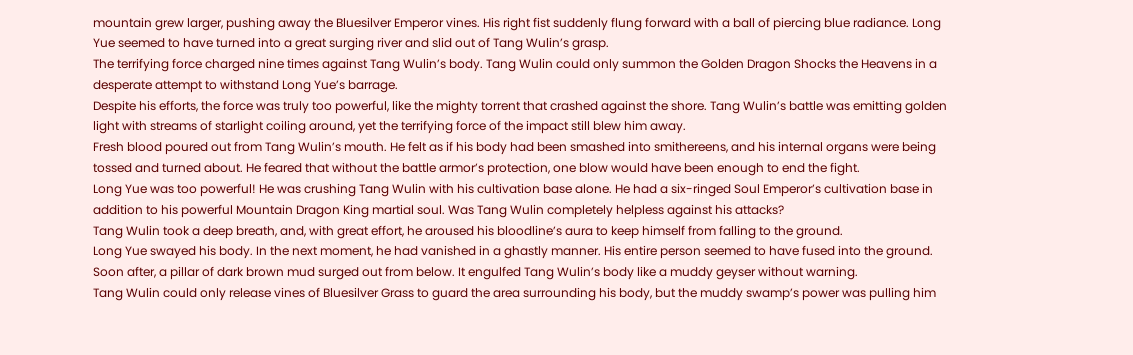mountain grew larger, pushing away the Bluesilver Emperor vines. His right fist suddenly flung forward with a ball of piercing blue radiance. Long Yue seemed to have turned into a great surging river and slid out of Tang Wulin’s grasp.
The terrifying force charged nine times against Tang Wulin’s body. Tang Wulin could only summon the Golden Dragon Shocks the Heavens in a desperate attempt to withstand Long Yue’s barrage.
Despite his efforts, the force was truly too powerful, like the mighty torrent that crashed against the shore. Tang Wulin’s battle was emitting golden light with streams of starlight coiling around, yet the terrifying force of the impact still blew him away.
Fresh blood poured out from Tang Wulin’s mouth. He felt as if his body had been smashed into smithereens, and his internal organs were being tossed and turned about. He feared that without the battle armor’s protection, one blow would have been enough to end the fight.
Long Yue was too powerful! He was crushing Tang Wulin with his cultivation base alone. He had a six-ringed Soul Emperor’s cultivation base in addition to his powerful Mountain Dragon King martial soul. Was Tang Wulin completely helpless against his attacks?
Tang Wulin took a deep breath, and, with great effort, he aroused his bloodline’s aura to keep himself from falling to the ground.
Long Yue swayed his body. In the next moment, he had vanished in a ghastly manner. His entire person seemed to have fused into the ground.
Soon after, a pillar of dark brown mud surged out from below. It engulfed Tang Wulin’s body like a muddy geyser without warning.
Tang Wulin could only release vines of Bluesilver Grass to guard the area surrounding his body, but the muddy swamp’s power was pulling him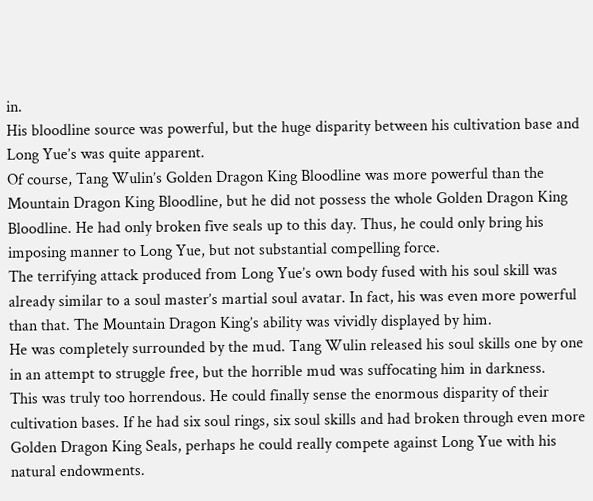in.
His bloodline source was powerful, but the huge disparity between his cultivation base and Long Yue’s was quite apparent.
Of course, Tang Wulin’s Golden Dragon King Bloodline was more powerful than the Mountain Dragon King Bloodline, but he did not possess the whole Golden Dragon King Bloodline. He had only broken five seals up to this day. Thus, he could only bring his imposing manner to Long Yue, but not substantial compelling force.
The terrifying attack produced from Long Yue’s own body fused with his soul skill was already similar to a soul master’s martial soul avatar. In fact, his was even more powerful than that. The Mountain Dragon King’s ability was vividly displayed by him.
He was completely surrounded by the mud. Tang Wulin released his soul skills one by one in an attempt to struggle free, but the horrible mud was suffocating him in darkness.
This was truly too horrendous. He could finally sense the enormous disparity of their cultivation bases. If he had six soul rings, six soul skills and had broken through even more Golden Dragon King Seals, perhaps he could really compete against Long Yue with his natural endowments.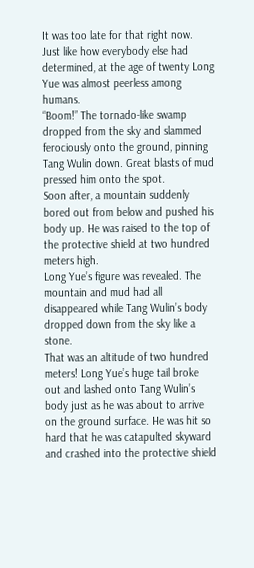It was too late for that right now.
Just like how everybody else had determined, at the age of twenty Long Yue was almost peerless among humans.
“Boom!” The tornado-like swamp dropped from the sky and slammed ferociously onto the ground, pinning Tang Wulin down. Great blasts of mud pressed him onto the spot.
Soon after, a mountain suddenly bored out from below and pushed his body up. He was raised to the top of the protective shield at two hundred meters high.
Long Yue’s figure was revealed. The mountain and mud had all disappeared while Tang Wulin’s body dropped down from the sky like a stone.
That was an altitude of two hundred meters! Long Yue’s huge tail broke out and lashed onto Tang Wulin’s body just as he was about to arrive on the ground surface. He was hit so hard that he was catapulted skyward and crashed into the protective shield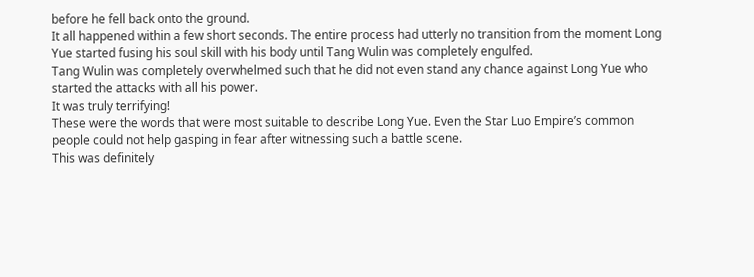before he fell back onto the ground.
It all happened within a few short seconds. The entire process had utterly no transition from the moment Long Yue started fusing his soul skill with his body until Tang Wulin was completely engulfed.
Tang Wulin was completely overwhelmed such that he did not even stand any chance against Long Yue who started the attacks with all his power.
It was truly terrifying!
These were the words that were most suitable to describe Long Yue. Even the Star Luo Empire’s common people could not help gasping in fear after witnessing such a battle scene.
This was definitely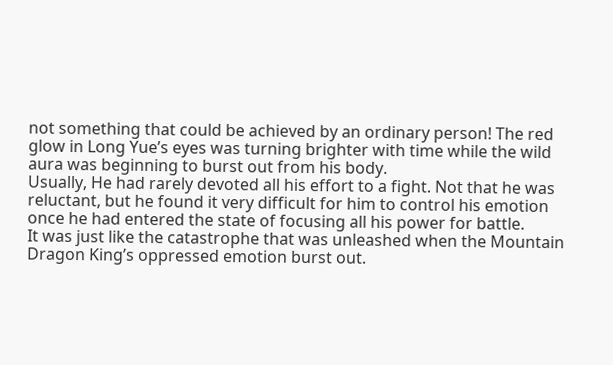not something that could be achieved by an ordinary person! The red glow in Long Yue’s eyes was turning brighter with time while the wild aura was beginning to burst out from his body.
Usually, He had rarely devoted all his effort to a fight. Not that he was reluctant, but he found it very difficult for him to control his emotion once he had entered the state of focusing all his power for battle.
It was just like the catastrophe that was unleashed when the Mountain Dragon King’s oppressed emotion burst out.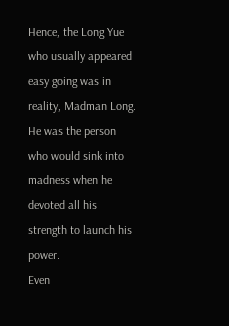Hence, the Long Yue who usually appeared easy going was in reality, Madman Long. He was the person who would sink into madness when he devoted all his strength to launch his power.
Even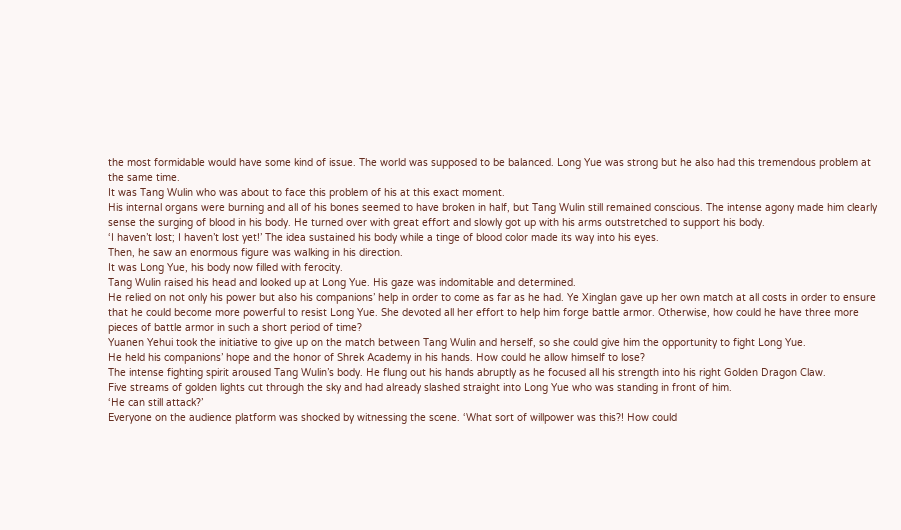the most formidable would have some kind of issue. The world was supposed to be balanced. Long Yue was strong but he also had this tremendous problem at the same time.
It was Tang Wulin who was about to face this problem of his at this exact moment.
His internal organs were burning and all of his bones seemed to have broken in half, but Tang Wulin still remained conscious. The intense agony made him clearly sense the surging of blood in his body. He turned over with great effort and slowly got up with his arms outstretched to support his body.
‘I haven’t lost; I haven’t lost yet!’ The idea sustained his body while a tinge of blood color made its way into his eyes.
Then, he saw an enormous figure was walking in his direction.
It was Long Yue, his body now filled with ferocity.
Tang Wulin raised his head and looked up at Long Yue. His gaze was indomitable and determined.
He relied on not only his power but also his companions’ help in order to come as far as he had. Ye Xinglan gave up her own match at all costs in order to ensure that he could become more powerful to resist Long Yue. She devoted all her effort to help him forge battle armor. Otherwise, how could he have three more pieces of battle armor in such a short period of time?
Yuanen Yehui took the initiative to give up on the match between Tang Wulin and herself, so she could give him the opportunity to fight Long Yue.
He held his companions’ hope and the honor of Shrek Academy in his hands. How could he allow himself to lose?
The intense fighting spirit aroused Tang Wulin’s body. He flung out his hands abruptly as he focused all his strength into his right Golden Dragon Claw.
Five streams of golden lights cut through the sky and had already slashed straight into Long Yue who was standing in front of him.
‘He can still attack?’
Everyone on the audience platform was shocked by witnessing the scene. ‘What sort of willpower was this?! How could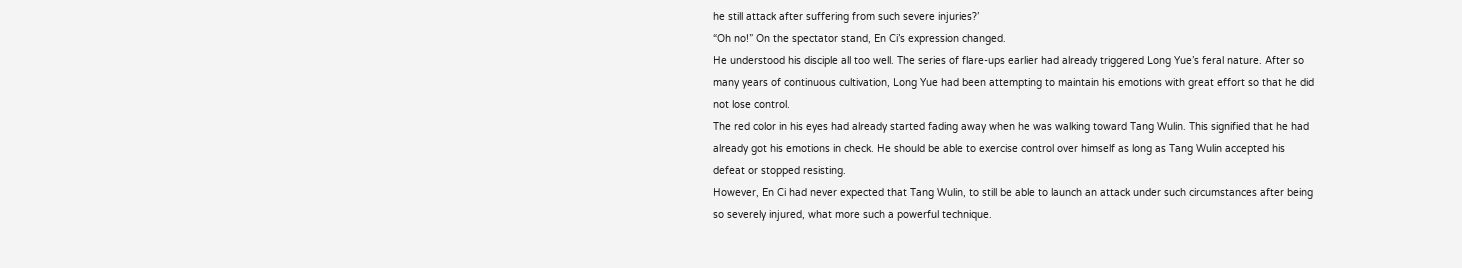he still attack after suffering from such severe injuries?’
“Oh no!” On the spectator stand, En Ci’s expression changed.
He understood his disciple all too well. The series of flare-ups earlier had already triggered Long Yue’s feral nature. After so many years of continuous cultivation, Long Yue had been attempting to maintain his emotions with great effort so that he did not lose control.
The red color in his eyes had already started fading away when he was walking toward Tang Wulin. This signified that he had already got his emotions in check. He should be able to exercise control over himself as long as Tang Wulin accepted his defeat or stopped resisting.
However, En Ci had never expected that Tang Wulin, to still be able to launch an attack under such circumstances after being so severely injured, what more such a powerful technique.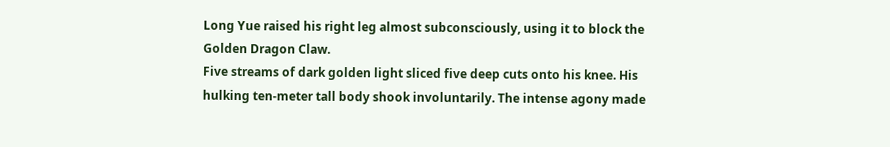Long Yue raised his right leg almost subconsciously, using it to block the Golden Dragon Claw.
Five streams of dark golden light sliced five deep cuts onto his knee. His hulking ten-meter tall body shook involuntarily. The intense agony made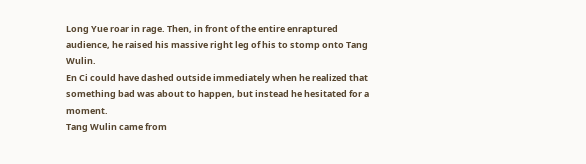Long Yue roar in rage. Then, in front of the entire enraptured audience, he raised his massive right leg of his to stomp onto Tang Wulin.
En Ci could have dashed outside immediately when he realized that something bad was about to happen, but instead he hesitated for a moment.
Tang Wulin came from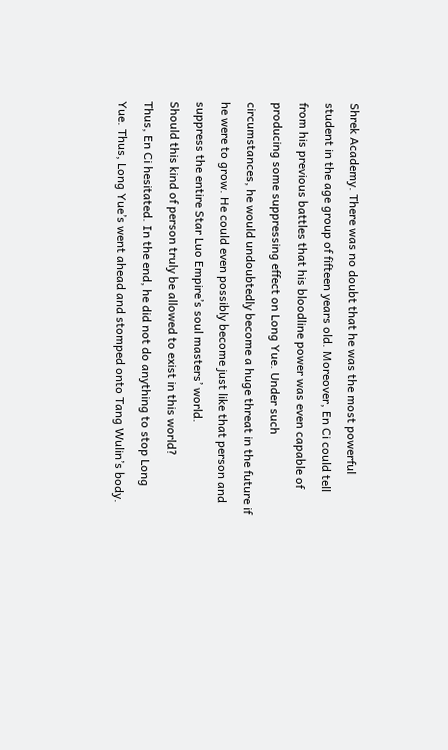Shrek Academy. There was no doubt that he was the most powerful student in the age group of fifteen years old. Moreover, En Ci could tell from his previous battles that his bloodline power was even capable of producing some suppressing effect on Long Yue. Under such circumstances, he would undoubtedly become a huge threat in the future if he were to grow. He could even possibly become just like that person and suppress the entire Star Luo Empire’s soul masters’ world.
Should this kind of person truly be allowed to exist in this world?
Thus, En Ci hesitated. In the end, he did not do anything to stop Long Yue. Thus, Long Yue’s went ahead and stomped onto Tang Wulin’s body.